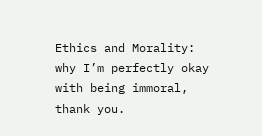Ethics and Morality: why I’m perfectly okay with being immoral, thank you.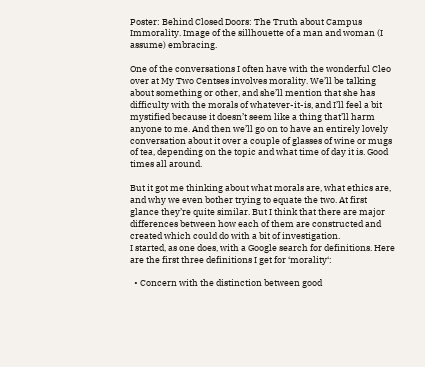Poster: Behind Closed Doors: The Truth about Campus Immorality. Image of the sillhouette of a man and woman (I assume) embracing.

One of the conversations I often have with the wonderful Cleo over at My Two Centses involves morality. We’ll be talking about something or other, and she’ll mention that she has difficulty with the morals of whatever-it-is, and I’ll feel a bit mystified because it doesn’t seem like a thing that’ll harm anyone to me. And then we’ll go on to have an entirely lovely conversation about it over a couple of glasses of wine or mugs of tea, depending on the topic and what time of day it is. Good times all around.

But it got me thinking about what morals are, what ethics are, and why we even bother trying to equate the two. At first glance they’re quite similar. But I think that there are major differences between how each of them are constructed and created which could do with a bit of investigation.
I started, as one does, with a Google search for definitions. Here are the first three definitions I get for ‘morality‘:

  • Concern with the distinction between good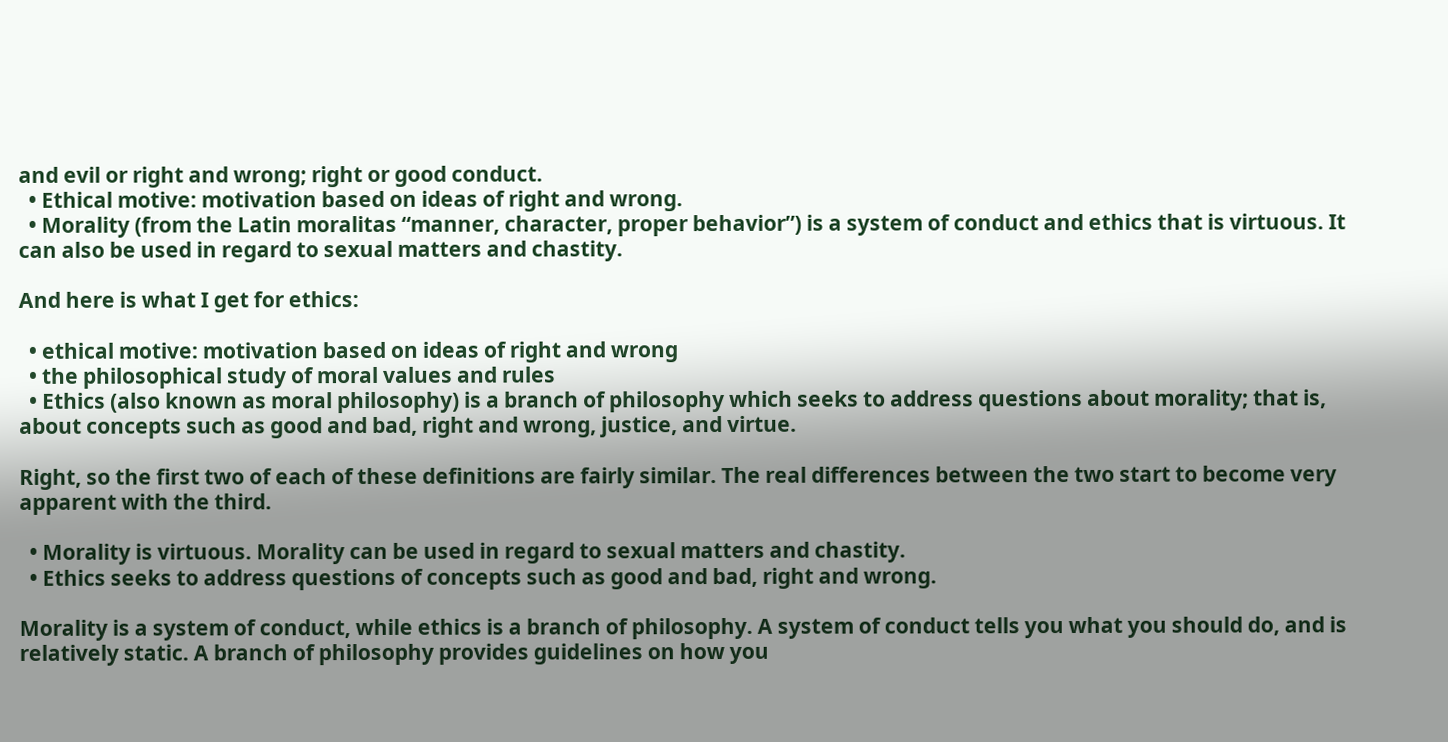and evil or right and wrong; right or good conduct.
  • Ethical motive: motivation based on ideas of right and wrong.
  • Morality (from the Latin moralitas “manner, character, proper behavior”) is a system of conduct and ethics that is virtuous. It can also be used in regard to sexual matters and chastity.

And here is what I get for ethics:

  • ethical motive: motivation based on ideas of right and wrong
  • the philosophical study of moral values and rules
  • Ethics (also known as moral philosophy) is a branch of philosophy which seeks to address questions about morality; that is, about concepts such as good and bad, right and wrong, justice, and virtue.

Right, so the first two of each of these definitions are fairly similar. The real differences between the two start to become very apparent with the third.

  • Morality is virtuous. Morality can be used in regard to sexual matters and chastity.
  • Ethics seeks to address questions of concepts such as good and bad, right and wrong.

Morality is a system of conduct, while ethics is a branch of philosophy. A system of conduct tells you what you should do, and is relatively static. A branch of philosophy provides guidelines on how you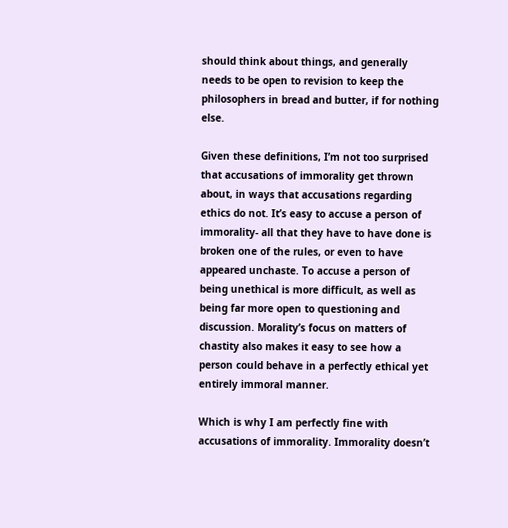should think about things, and generally needs to be open to revision to keep the philosophers in bread and butter, if for nothing else.

Given these definitions, I’m not too surprised that accusations of immorality get thrown about, in ways that accusations regarding ethics do not. It’s easy to accuse a person of immorality- all that they have to have done is broken one of the rules, or even to have appeared unchaste. To accuse a person of being unethical is more difficult, as well as being far more open to questioning and discussion. Morality’s focus on matters of chastity also makes it easy to see how a person could behave in a perfectly ethical yet entirely immoral manner.

Which is why I am perfectly fine with accusations of immorality. Immorality doesn’t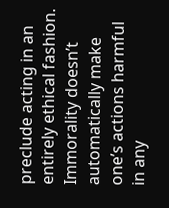preclude acting in an entirely ethical fashion. Immorality doesn’t automatically make one’s actions harmful in any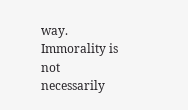way. Immorality is not necessarily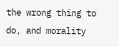the wrong thing to do, and morality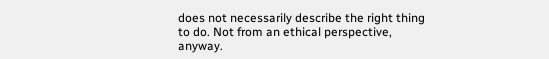does not necessarily describe the right thing to do. Not from an ethical perspective, anyway.